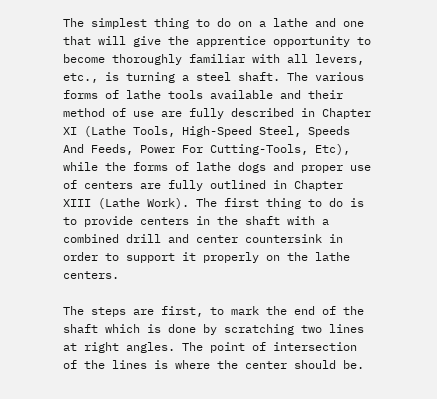The simplest thing to do on a lathe and one that will give the apprentice opportunity to become thoroughly familiar with all levers, etc., is turning a steel shaft. The various forms of lathe tools available and their method of use are fully described in Chapter XI (Lathe Tools, High-Speed Steel, Speeds And Feeds, Power For Cutting-Tools, Etc), while the forms of lathe dogs and proper use of centers are fully outlined in Chapter XIII (Lathe Work). The first thing to do is to provide centers in the shaft with a combined drill and center countersink in order to support it properly on the lathe centers.

The steps are first, to mark the end of the shaft which is done by scratching two lines at right angles. The point of intersection of the lines is where the center should be.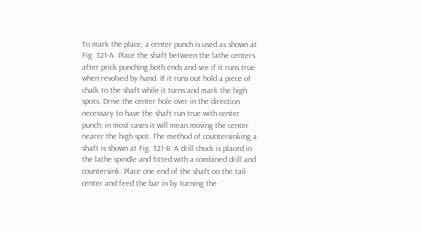To mark the place, a center punch is used as shown at Fig. 321-A. Place the shaft between the lathe centers after prick punching both ends and see if it runs true when revolved by hand. If it runs out hold a piece of chalk to the shaft while it turns and mark the high spots. Drive the center hole over in the direction necessary to have the shaft run true with center punch; in most cases it will mean moving the center nearer the high spot. The method of countersinking a shaft is shown at Fig. 321-B. A drill chuck is placed in the lathe spindle and fitted with a combined drill and countersink. Place one end of the shaft on the tail center and feed the bar in by turning the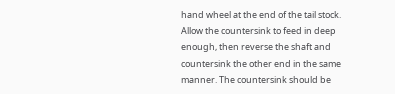hand wheel at the end of the tail stock. Allow the countersink to feed in deep enough, then reverse the shaft and countersink the other end in the same manner. The countersink should be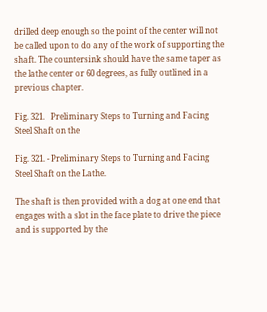drilled deep enough so the point of the center will not be called upon to do any of the work of supporting the shaft. The countersink should have the same taper as the lathe center or 60 degrees, as fully outlined in a previous chapter.

Fig. 321.   Preliminary Steps to Turning and Facing Steel Shaft on the

Fig. 321. - Preliminary Steps to Turning and Facing Steel Shaft on the Lathe.

The shaft is then provided with a dog at one end that engages with a slot in the face plate to drive the piece and is supported by the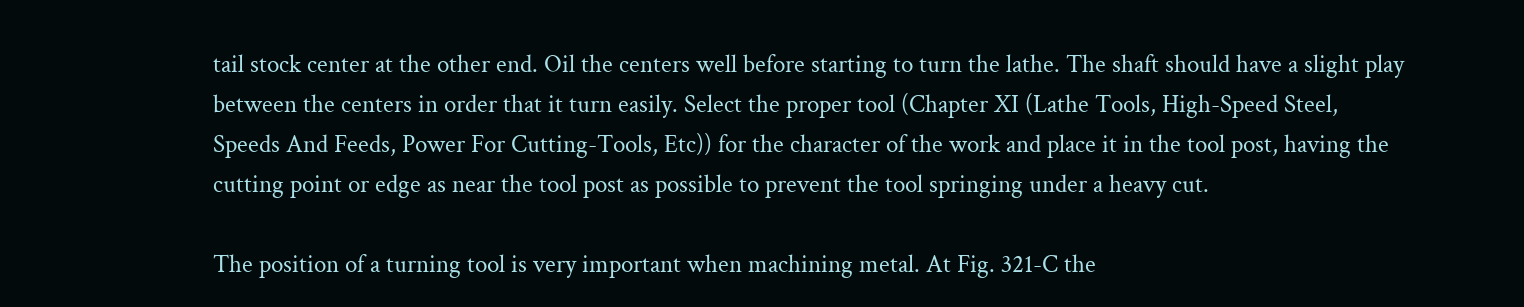tail stock center at the other end. Oil the centers well before starting to turn the lathe. The shaft should have a slight play between the centers in order that it turn easily. Select the proper tool (Chapter XI (Lathe Tools, High-Speed Steel, Speeds And Feeds, Power For Cutting-Tools, Etc)) for the character of the work and place it in the tool post, having the cutting point or edge as near the tool post as possible to prevent the tool springing under a heavy cut.

The position of a turning tool is very important when machining metal. At Fig. 321-C the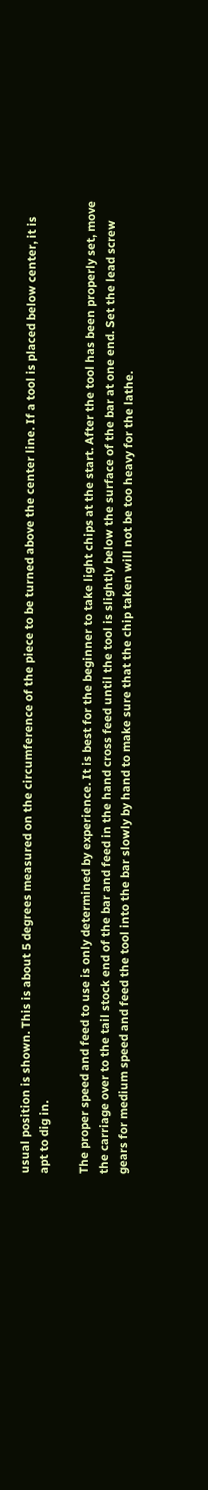usual position is shown. This is about 5 degrees measured on the circumference of the piece to be turned above the center line. If a tool is placed below center, it is apt to dig in.

The proper speed and feed to use is only determined by experience. It is best for the beginner to take light chips at the start. After the tool has been properly set, move the carriage over to the tail stock end of the bar and feed in the hand cross feed until the tool is slightly below the surface of the bar at one end. Set the lead screw gears for medium speed and feed the tool into the bar slowly by hand to make sure that the chip taken will not be too heavy for the lathe.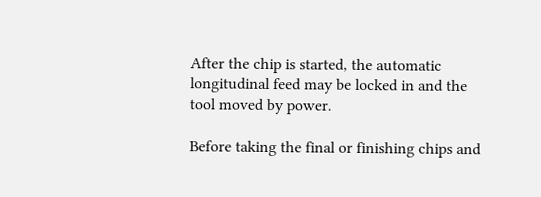After the chip is started, the automatic longitudinal feed may be locked in and the tool moved by power.

Before taking the final or finishing chips and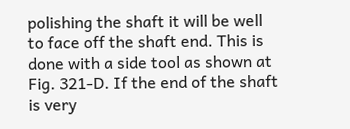polishing the shaft it will be well to face off the shaft end. This is done with a side tool as shown at Fig. 321-D. If the end of the shaft is very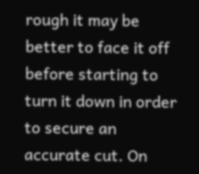rough it may be better to face it off before starting to turn it down in order to secure an accurate cut. On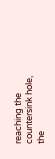reaching the countersink hole, the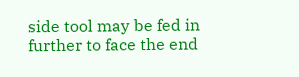side tool may be fed in further to face the end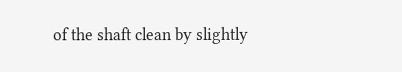of the shaft clean by slightly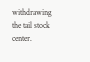withdrawing the tail stock center.